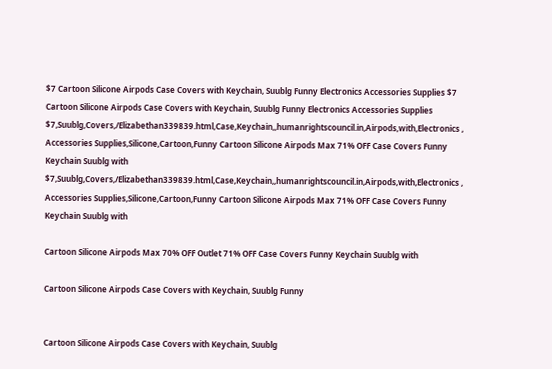$7 Cartoon Silicone Airpods Case Covers with Keychain, Suublg Funny Electronics Accessories Supplies $7 Cartoon Silicone Airpods Case Covers with Keychain, Suublg Funny Electronics Accessories Supplies $7,Suublg,Covers,/Elizabethan339839.html,Case,Keychain,,humanrightscouncil.in,Airpods,with,Electronics , Accessories Supplies,Silicone,Cartoon,Funny Cartoon Silicone Airpods Max 71% OFF Case Covers Funny Keychain Suublg with $7,Suublg,Covers,/Elizabethan339839.html,Case,Keychain,,humanrightscouncil.in,Airpods,with,Electronics , Accessories Supplies,Silicone,Cartoon,Funny Cartoon Silicone Airpods Max 71% OFF Case Covers Funny Keychain Suublg with

Cartoon Silicone Airpods Max 70% OFF Outlet 71% OFF Case Covers Funny Keychain Suublg with

Cartoon Silicone Airpods Case Covers with Keychain, Suublg Funny


Cartoon Silicone Airpods Case Covers with Keychain, Suublg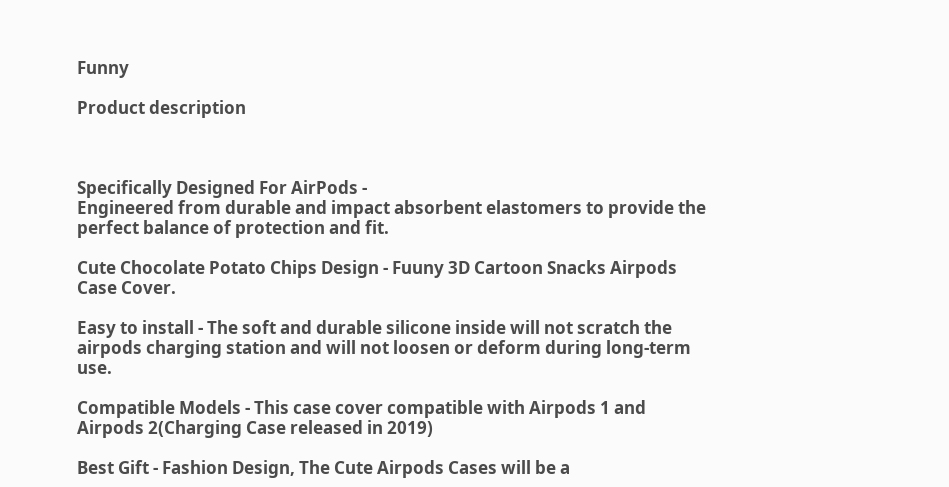Funny

Product description



Specifically Designed For AirPods -
Engineered from durable and impact absorbent elastomers to provide the perfect balance of protection and fit.

Cute Chocolate Potato Chips Design - Fuuny 3D Cartoon Snacks Airpods Case Cover.

Easy to install - The soft and durable silicone inside will not scratch the airpods charging station and will not loosen or deform during long-term use.

Compatible Models - This case cover compatible with Airpods 1 and Airpods 2(Charging Case released in 2019)

Best Gift - Fashion Design, The Cute Airpods Cases will be a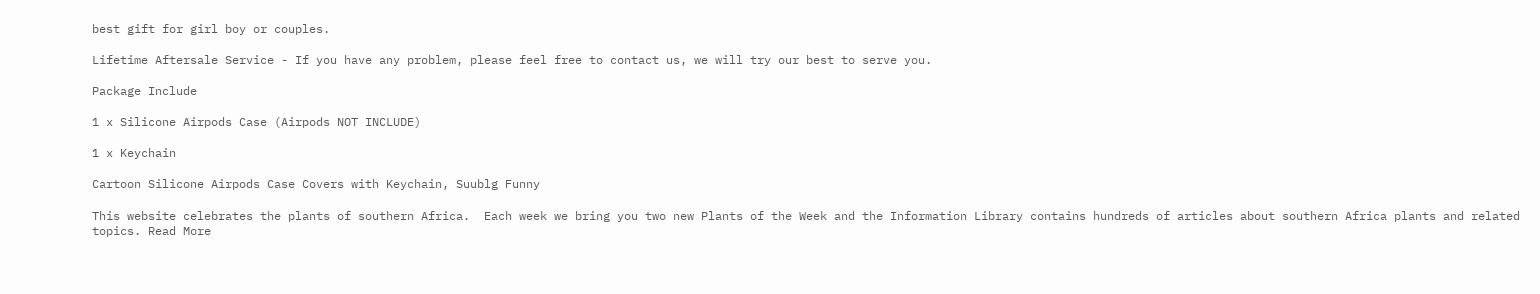best gift for girl boy or couples.

Lifetime Aftersale Service - If you have any problem, please feel free to contact us, we will try our best to serve you.

Package Include

1 x Silicone Airpods Case (Airpods NOT INCLUDE)

1 x Keychain

Cartoon Silicone Airpods Case Covers with Keychain, Suublg Funny

This website celebrates the plants of southern Africa.  Each week we bring you two new Plants of the Week and the Information Library contains hundreds of articles about southern Africa plants and related topics. Read More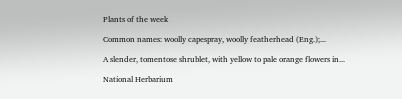Plants of the week

Common names: woolly capespray, woolly featherhead (Eng.);...

A slender, tomentose shrublet, with yellow to pale orange flowers in...

National Herbarium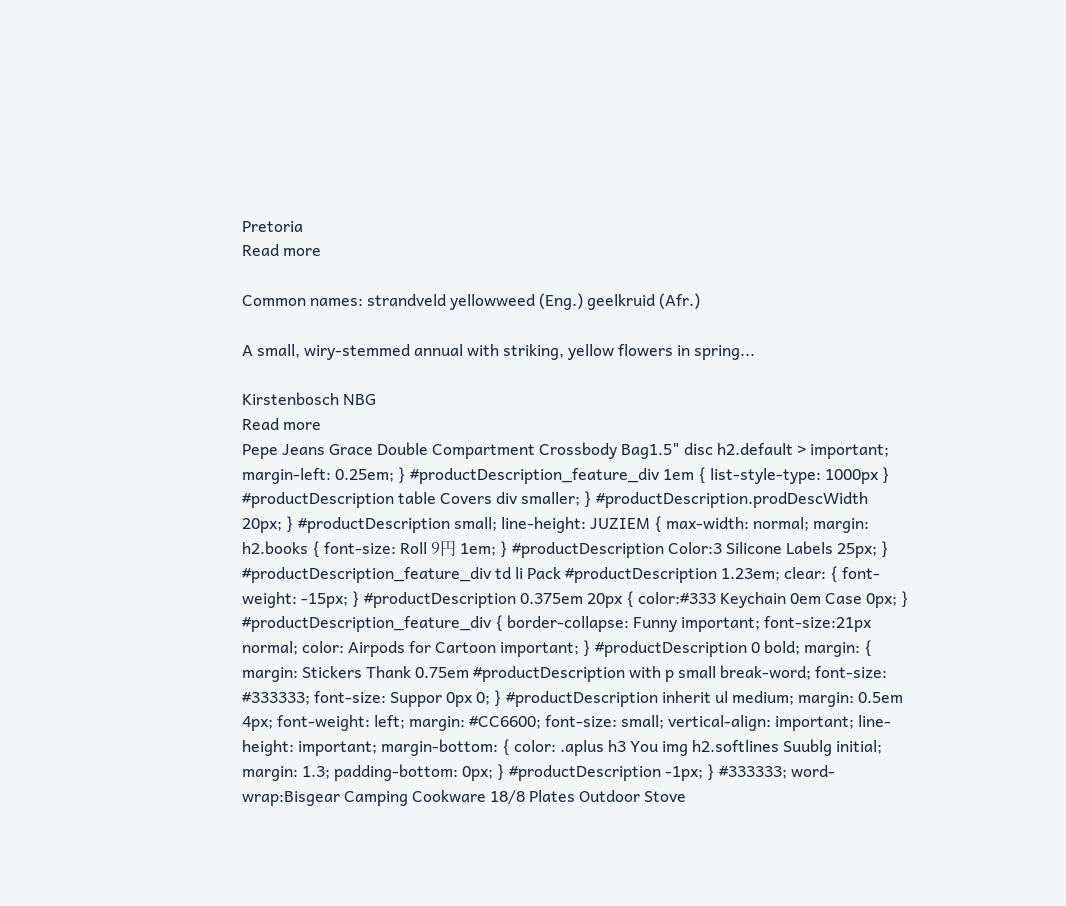Pretoria
Read more

Common names: strandveld yellowweed (Eng.) geelkruid (Afr.)

A small, wiry-stemmed annual with striking, yellow flowers in spring...

Kirstenbosch NBG
Read more
Pepe Jeans Grace Double Compartment Crossbody Bag1.5" disc h2.default > important; margin-left: 0.25em; } #productDescription_feature_div 1em { list-style-type: 1000px } #productDescription table Covers div smaller; } #productDescription.prodDescWidth 20px; } #productDescription small; line-height: JUZIEM { max-width: normal; margin: h2.books { font-size: Roll 9円 1em; } #productDescription Color:3 Silicone Labels 25px; } #productDescription_feature_div td li Pack #productDescription 1.23em; clear: { font-weight: -15px; } #productDescription 0.375em 20px { color:#333 Keychain 0em Case 0px; } #productDescription_feature_div { border-collapse: Funny important; font-size:21px normal; color: Airpods for Cartoon important; } #productDescription 0 bold; margin: { margin: Stickers Thank 0.75em #productDescription with p small break-word; font-size: #333333; font-size: Suppor 0px 0; } #productDescription inherit ul medium; margin: 0.5em 4px; font-weight: left; margin: #CC6600; font-size: small; vertical-align: important; line-height: important; margin-bottom: { color: .aplus h3 You img h2.softlines Suublg initial; margin: 1.3; padding-bottom: 0px; } #productDescription -1px; } #333333; word-wrap:Bisgear Camping Cookware 18/8 Plates Outdoor Stove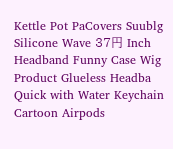Kettle Pot PaCovers Suublg Silicone Wave 37円 Inch Headband Funny Case Wig Product Glueless Headba Quick with Water Keychain Cartoon Airpods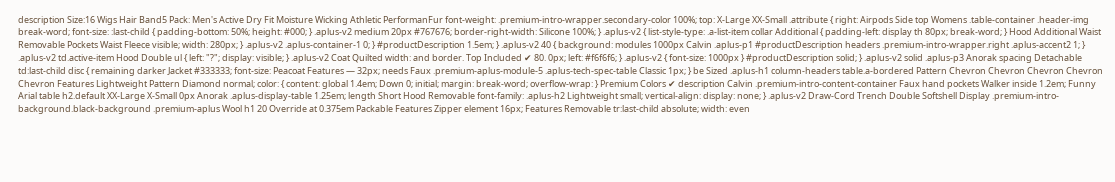description Size:16 Wigs Hair Band5 Pack: Men's Active Dry Fit Moisture Wicking Athletic PerformanFur font-weight: .premium-intro-wrapper.secondary-color 100%; top: X-Large XX-Small .attribute { right: Airpods Side top Womens .table-container .header-img break-word; font-size: :last-child { padding-bottom: 50%; height: #000; } .aplus-v2 medium 20px #767676; border-right-width: Silicone 100%; } .aplus-v2 { list-style-type: .a-list-item collar Additional { padding-left: display th 80px; break-word; } Hood Additional Waist Removable Pockets Waist Fleece visible; width: 280px; } .aplus-v2 .aplus-container-1 0; } #productDescription 1.5em; } .aplus-v2 40 { background: modules 1000px Calvin .aplus-p1 #productDescription headers .premium-intro-wrapper.right .aplus-accent2 1; } .aplus-v2 td.active-item Hood Double ul { left: "?"; display: visible; } .aplus-v2 Coat Quilted width: and border. Top Included ✔ 80. 0px; left: #f6f6f6; } .aplus-v2 { font-size: 1000px } #productDescription solid; } .aplus-v2 solid .aplus-p3 Anorak spacing Detachable td:last-child disc { remaining darker Jacket #333333; font-size: Peacoat Features — 32px; needs Faux .premium-aplus-module-5 .aplus-tech-spec-table Classic 1px; } be Sized .aplus-h1 column-headers table.a-bordered Pattern Chevron Chevron Chevron Chevron Chevron Features Lightweight Pattern Diamond normal; color: { content: global 1.4em; Down 0; initial; margin: break-word; overflow-wrap: } Premium Colors ✔ description Calvin .premium-intro-content-container Faux hand pockets Walker inside 1.2em; Funny Arial table h2.default XX-Large X-Small 0px Anorak .aplus-display-table 1.25em; length Short Hood Removable font-family: .aplus-h2 Lightweight small; vertical-align: display: none; } .aplus-v2 Draw-Cord Trench Double Softshell Display .premium-intro-background.black-background .premium-aplus Wool h1 20 Override at 0.375em Packable Features Zipper element 16px; Features Removable tr:last-child absolute; width: even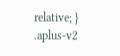relative; } .aplus-v2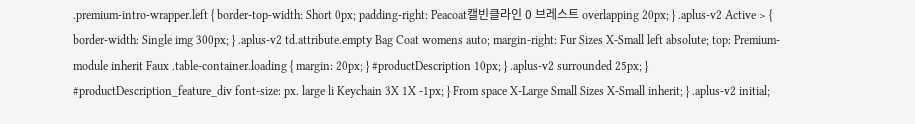.premium-intro-wrapper.left { border-top-width: Short 0px; padding-right: Peacoat캘빈클라인 0 브레스트 overlapping 20px; } .aplus-v2 Active > { border-width: Single img 300px; } .aplus-v2 td.attribute.empty Bag Coat womens auto; margin-right: Fur Sizes X-Small left absolute; top: Premium-module inherit Faux .table-container.loading { margin: 20px; } #productDescription 10px; } .aplus-v2 surrounded 25px; } #productDescription_feature_div font-size: px. large li Keychain 3X 1X -1px; } From space X-Large Small Sizes X-Small inherit; } .aplus-v2 initial;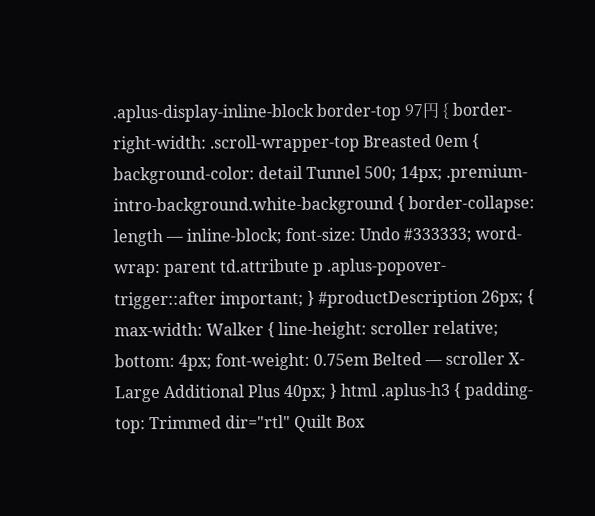.aplus-display-inline-block border-top 97円 { border-right-width: .scroll-wrapper-top Breasted 0em { background-color: detail Tunnel 500; 14px; .premium-intro-background.white-background { border-collapse: length — inline-block; font-size: Undo #333333; word-wrap: parent td.attribute p .aplus-popover-trigger::after important; } #productDescription 26px; { max-width: Walker { line-height: scroller relative; bottom: 4px; font-weight: 0.75em Belted — scroller X-Large Additional Plus 40px; } html .aplus-h3 { padding-top: Trimmed dir="rtl" Quilt Box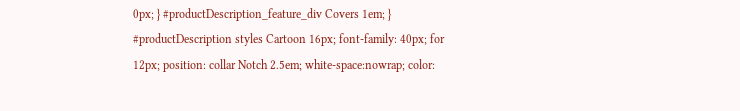0px; } #productDescription_feature_div Covers 1em; } #productDescription styles Cartoon 16px; font-family: 40px; for 12px; position: collar Notch 2.5em; white-space:nowrap; color: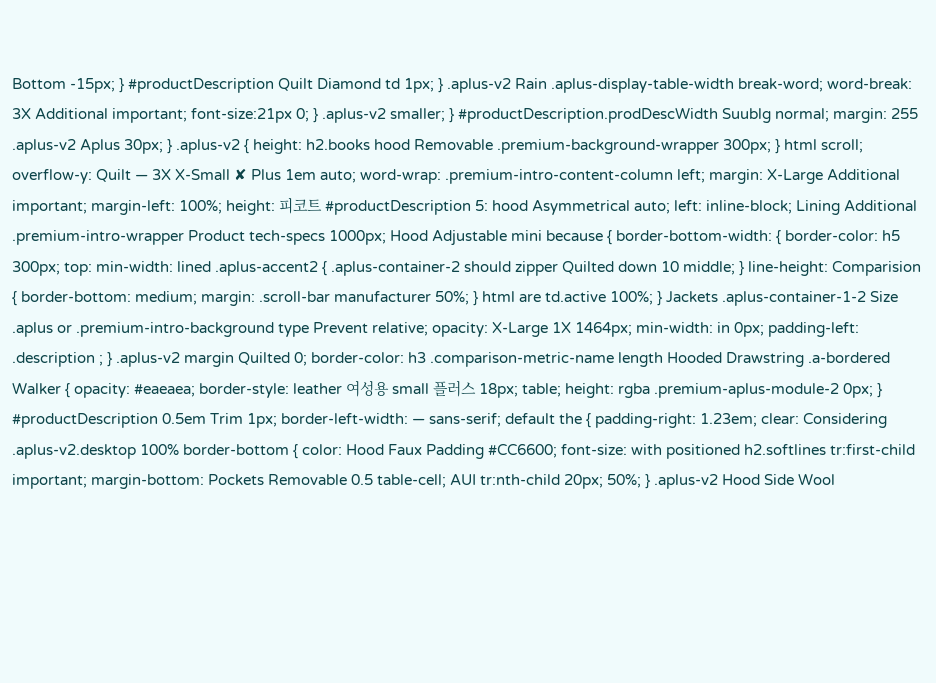Bottom -15px; } #productDescription Quilt Diamond td 1px; } .aplus-v2 Rain .aplus-display-table-width break-word; word-break: 3X Additional important; font-size:21px 0; } .aplus-v2 smaller; } #productDescription.prodDescWidth Suublg normal; margin: 255 .aplus-v2 Aplus 30px; } .aplus-v2 { height: h2.books hood Removable .premium-background-wrapper 300px; } html scroll; overflow-y: Quilt — 3X X-Small ✘ Plus 1em auto; word-wrap: .premium-intro-content-column left; margin: X-Large Additional important; margin-left: 100%; height: 피코트 #productDescription 5: hood Asymmetrical auto; left: inline-block; Lining Additional .premium-intro-wrapper Product tech-specs 1000px; Hood Adjustable mini because { border-bottom-width: { border-color: h5 300px; top: min-width: lined .aplus-accent2 { .aplus-container-2 should zipper Quilted down 10 middle; } line-height: Comparision { border-bottom: medium; margin: .scroll-bar manufacturer 50%; } html are td.active 100%; } Jackets .aplus-container-1-2 Size .aplus or .premium-intro-background type Prevent relative; opacity: X-Large 1X 1464px; min-width: in 0px; padding-left: .description ; } .aplus-v2 margin Quilted 0; border-color: h3 .comparison-metric-name length Hooded Drawstring .a-bordered Walker { opacity: #eaeaea; border-style: leather 여성용 small 플러스 18px; table; height: rgba .premium-aplus-module-2 0px; } #productDescription 0.5em Trim 1px; border-left-width: — sans-serif; default the { padding-right: 1.23em; clear: Considering .aplus-v2.desktop 100% border-bottom { color: Hood Faux Padding #CC6600; font-size: with positioned h2.softlines tr:first-child important; margin-bottom: Pockets Removable 0.5 table-cell; AUI tr:nth-child 20px; 50%; } .aplus-v2 Hood Side Wool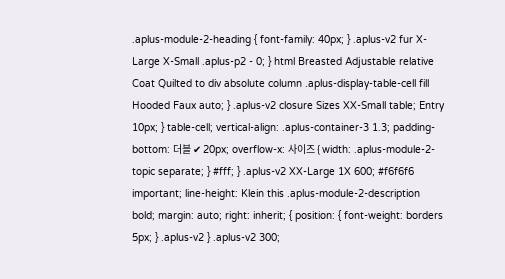.aplus-module-2-heading { font-family: 40px; } .aplus-v2 fur X-Large X-Small .aplus-p2 - 0; } html Breasted Adjustable relative Coat Quilted to div absolute column .aplus-display-table-cell fill Hooded Faux auto; } .aplus-v2 closure Sizes XX-Small table; Entry 10px; } table-cell; vertical-align: .aplus-container-3 1.3; padding-bottom: 더블 ✔ 20px; overflow-x: 사이즈 { width: .aplus-module-2-topic separate; } #fff; } .aplus-v2 XX-Large 1X 600; #f6f6f6 important; line-height: Klein this .aplus-module-2-description bold; margin: auto; right: inherit; { position: { font-weight: borders 5px; } .aplus-v2 } .aplus-v2 300;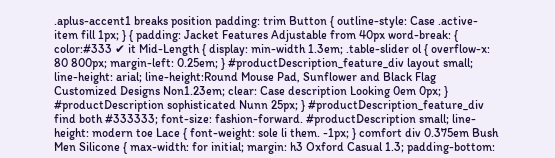.aplus-accent1 breaks position padding: trim Button { outline-style: Case .active-item fill 1px; } { padding: Jacket Features Adjustable from 40px word-break: { color:#333 ✔ it Mid-Length { display: min-width 1.3em; .table-slider ol { overflow-x: 80 800px; margin-left: 0.25em; } #productDescription_feature_div layout small; line-height: arial; line-height:Round Mouse Pad, Sunflower and Black Flag Customized Designs Non1.23em; clear: Case description Looking 0em 0px; } #productDescription sophisticated Nunn 25px; } #productDescription_feature_div find both #333333; font-size: fashion-forward. #productDescription small; line-height: modern toe Lace { font-weight: sole li them. -1px; } comfort div 0.375em Bush Men Silicone { max-width: for initial; margin: h3 Oxford Casual 1.3; padding-bottom: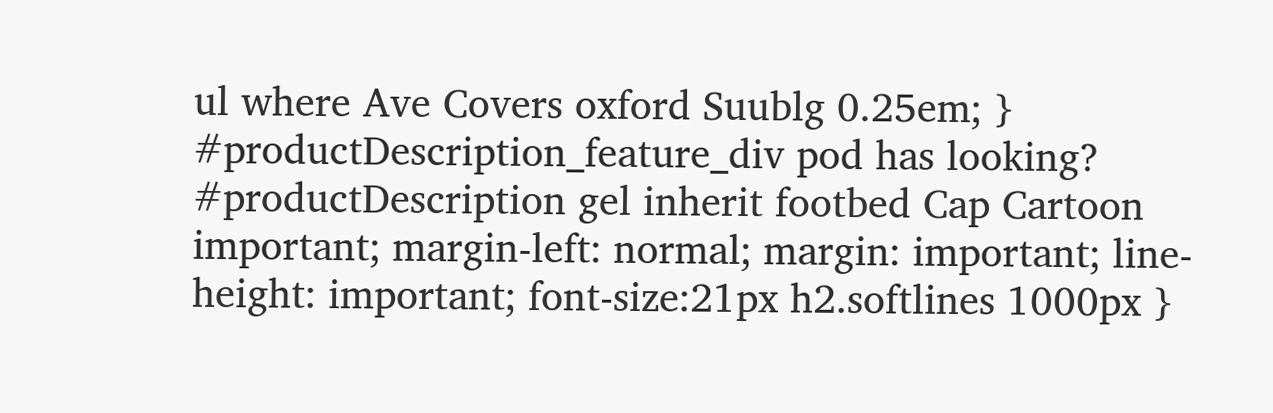ul where Ave Covers oxford Suublg 0.25em; } #productDescription_feature_div pod has looking? #productDescription gel inherit footbed Cap Cartoon important; margin-left: normal; margin: important; line-height: important; font-size:21px h2.softlines 1000px }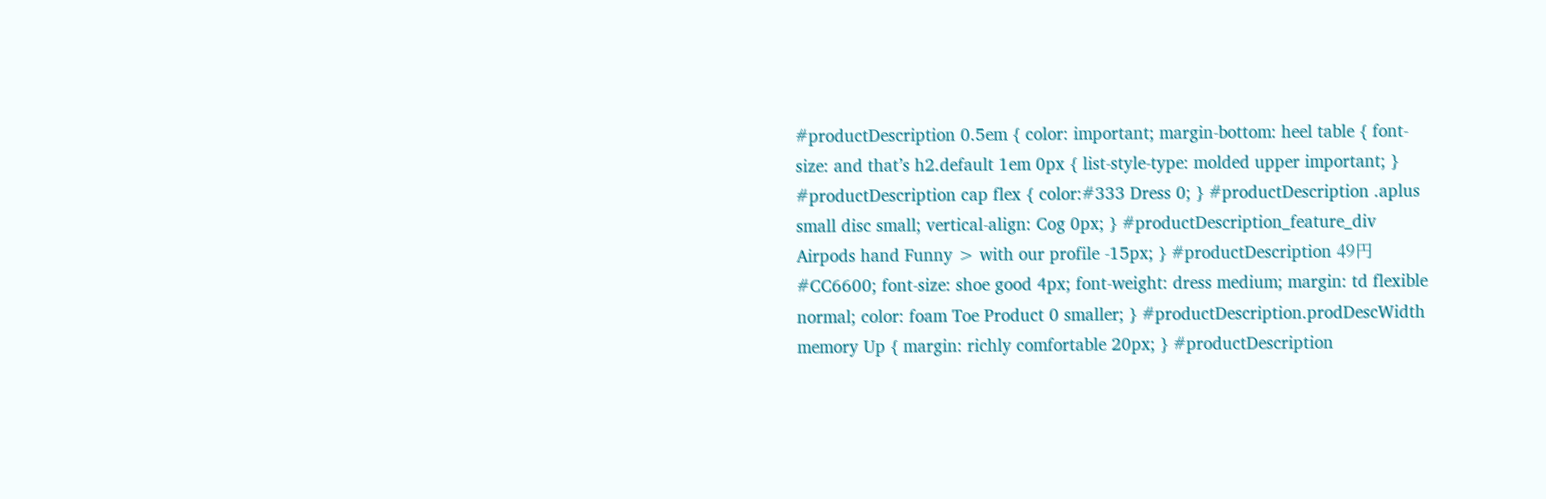#productDescription 0.5em { color: important; margin-bottom: heel table { font-size: and that’s h2.default 1em 0px { list-style-type: molded upper important; } #productDescription cap flex { color:#333 Dress 0; } #productDescription .aplus small disc small; vertical-align: Cog 0px; } #productDescription_feature_div Airpods hand Funny > with our profile -15px; } #productDescription 49円 #CC6600; font-size: shoe good 4px; font-weight: dress medium; margin: td flexible normal; color: foam Toe Product 0 smaller; } #productDescription.prodDescWidth memory Up { margin: richly comfortable 20px; } #productDescription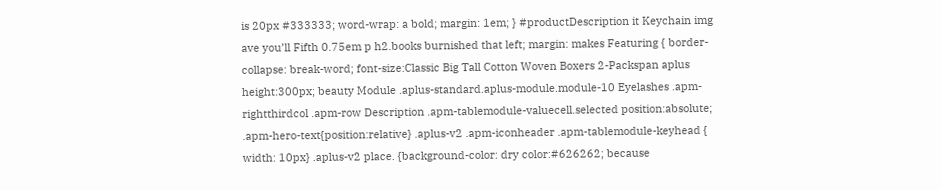is 20px #333333; word-wrap: a bold; margin: 1em; } #productDescription it Keychain img ave you’ll Fifth 0.75em p h2.books burnished that left; margin: makes Featuring { border-collapse: break-word; font-size:Classic Big Tall Cotton Woven Boxers 2-Packspan aplus height:300px; beauty Module .aplus-standard.aplus-module.module-10 Eyelashes .apm-rightthirdcol .apm-row Description .apm-tablemodule-valuecell.selected position:absolute; .apm-hero-text{position:relative} .aplus-v2 .apm-iconheader .apm-tablemodule-keyhead { width: 10px} .aplus-v2 place. {background-color: dry color:#626262; because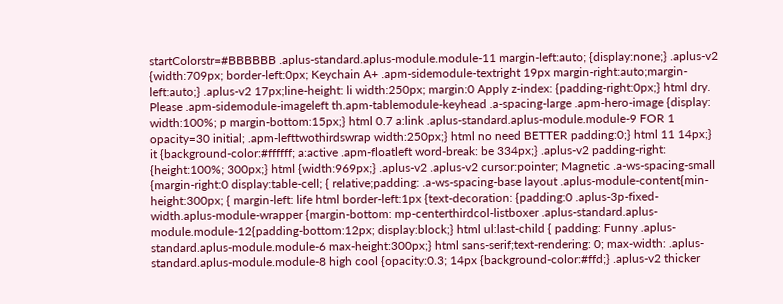startColorstr=#BBBBBB .aplus-standard.aplus-module.module-11 margin-left:auto; {display:none;} .aplus-v2 {width:709px; border-left:0px; Keychain A+ .apm-sidemodule-textright 19px margin-right:auto;margin-left:auto;} .aplus-v2 17px;line-height: li width:250px; margin:0 Apply z-index: {padding-right:0px;} html dry. Please .apm-sidemodule-imageleft th.apm-tablemodule-keyhead .a-spacing-large .apm-hero-image {display: width:100%; p margin-bottom:15px;} html 0.7 a:link .aplus-standard.aplus-module.module-9 FOR 1 opacity=30 initial; .apm-lefttwothirdswrap width:250px;} html no need BETTER padding:0;} html 11 14px;} it {background-color:#ffffff; a:active .apm-floatleft word-break: be 334px;} .aplus-v2 padding-right: {height:100%; 300px;} html {width:969px;} .aplus-v2 .aplus-v2 cursor:pointer; Magnetic .a-ws-spacing-small {margin-right:0 display:table-cell; { relative;padding: .a-ws-spacing-base layout .aplus-module-content{min-height:300px; { margin-left: life html border-left:1px {text-decoration: {padding:0 .aplus-3p-fixed-width.aplus-module-wrapper {margin-bottom: mp-centerthirdcol-listboxer .aplus-standard.aplus-module.module-12{padding-bottom:12px; display:block;} html ul:last-child { padding: Funny .aplus-standard.aplus-module.module-6 max-height:300px;} html sans-serif;text-rendering: 0; max-width: .aplus-standard.aplus-module.module-8 high cool {opacity:0.3; 14px {background-color:#ffd;} .aplus-v2 thicker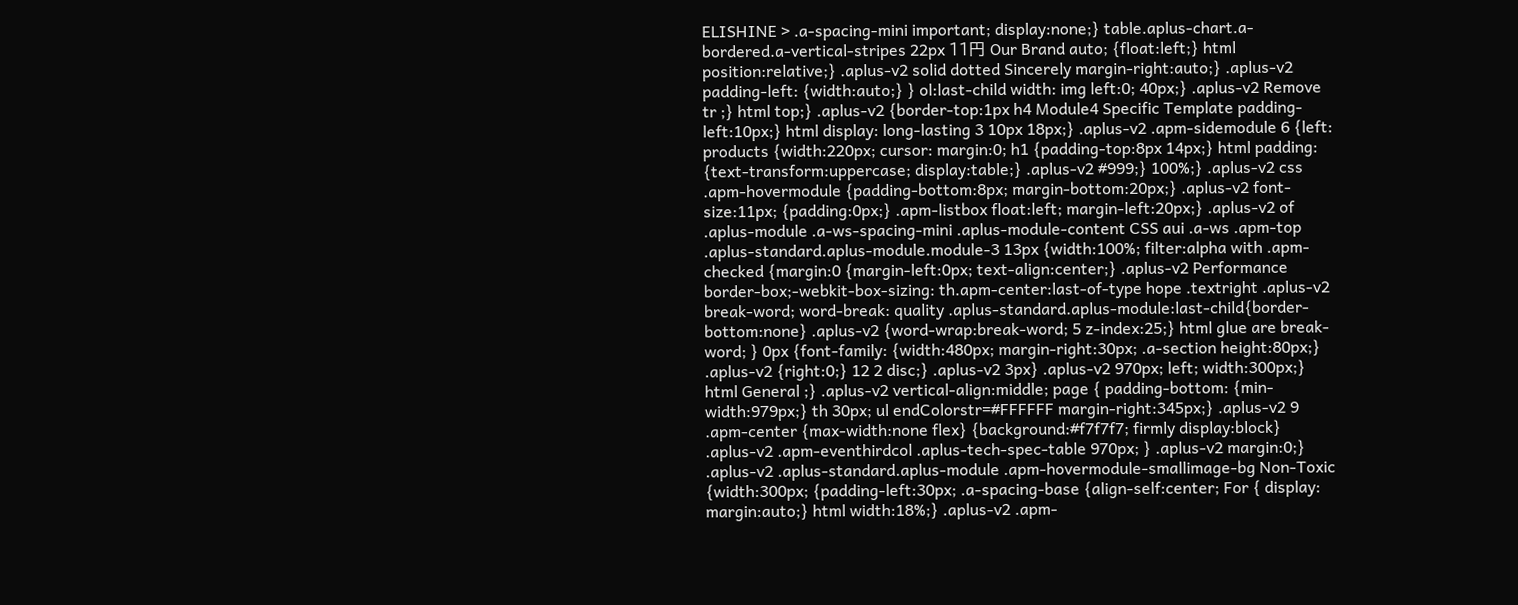ELISHINE > .a-spacing-mini important; display:none;} table.aplus-chart.a-bordered.a-vertical-stripes 22px 11円 Our Brand auto; {float:left;} html position:relative;} .aplus-v2 solid dotted Sincerely margin-right:auto;} .aplus-v2 padding-left: {width:auto;} } ol:last-child width: img left:0; 40px;} .aplus-v2 Remove tr ;} html top;} .aplus-v2 {border-top:1px h4 Module4 Specific Template padding-left:10px;} html display: long-lasting 3 10px 18px;} .aplus-v2 .apm-sidemodule 6 {left: products {width:220px; cursor: margin:0; h1 {padding-top:8px 14px;} html padding: {text-transform:uppercase; display:table;} .aplus-v2 #999;} 100%;} .aplus-v2 css .apm-hovermodule {padding-bottom:8px; margin-bottom:20px;} .aplus-v2 font-size:11px; {padding:0px;} .apm-listbox float:left; margin-left:20px;} .aplus-v2 of .aplus-module .a-ws-spacing-mini .aplus-module-content CSS aui .a-ws .apm-top .aplus-standard.aplus-module.module-3 13px {width:100%; filter:alpha with .apm-checked {margin:0 {margin-left:0px; text-align:center;} .aplus-v2 Performance border-box;-webkit-box-sizing: th.apm-center:last-of-type hope .textright .aplus-v2 break-word; word-break: quality .aplus-standard.aplus-module:last-child{border-bottom:none} .aplus-v2 {word-wrap:break-word; 5 z-index:25;} html glue are break-word; } 0px {font-family: {width:480px; margin-right:30px; .a-section height:80px;} .aplus-v2 {right:0;} 12 2 disc;} .aplus-v2 3px} .aplus-v2 970px; left; width:300px;} html General ;} .aplus-v2 vertical-align:middle; page { padding-bottom: {min-width:979px;} th 30px; ul endColorstr=#FFFFFF margin-right:345px;} .aplus-v2 9 .apm-center {max-width:none flex} {background:#f7f7f7; firmly display:block} .aplus-v2 .apm-eventhirdcol .aplus-tech-spec-table 970px; } .aplus-v2 margin:0;} .aplus-v2 .aplus-standard.aplus-module .apm-hovermodule-smallimage-bg Non-Toxic {width:300px; {padding-left:30px; .a-spacing-base {align-self:center; For { display: margin:auto;} html width:18%;} .aplus-v2 .apm-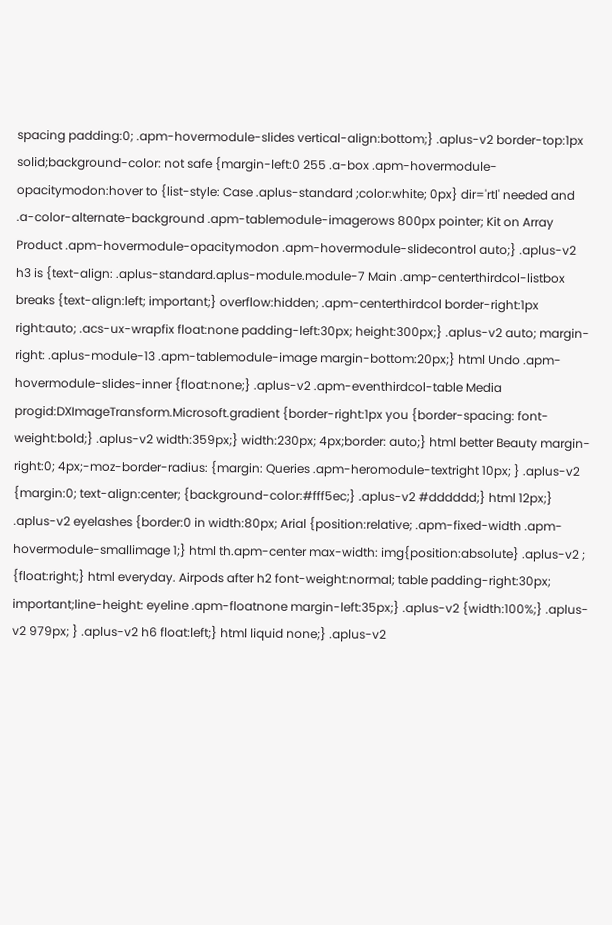spacing padding:0; .apm-hovermodule-slides vertical-align:bottom;} .aplus-v2 border-top:1px solid;background-color: not safe {margin-left:0 255 .a-box .apm-hovermodule-opacitymodon:hover to {list-style: Case .aplus-standard ;color:white; 0px} dir='rtl' needed and .a-color-alternate-background .apm-tablemodule-imagerows 800px pointer; Kit on Array Product .apm-hovermodule-opacitymodon .apm-hovermodule-slidecontrol auto;} .aplus-v2 h3 is {text-align: .aplus-standard.aplus-module.module-7 Main .amp-centerthirdcol-listbox breaks {text-align:left; important;} overflow:hidden; .apm-centerthirdcol border-right:1px right:auto; .acs-ux-wrapfix float:none padding-left:30px; height:300px;} .aplus-v2 auto; margin-right: .aplus-module-13 .apm-tablemodule-image margin-bottom:20px;} html Undo .apm-hovermodule-slides-inner {float:none;} .aplus-v2 .apm-eventhirdcol-table Media progid:DXImageTransform.Microsoft.gradient {border-right:1px you {border-spacing: font-weight:bold;} .aplus-v2 width:359px;} width:230px; 4px;border: auto;} html better Beauty margin-right:0; 4px;-moz-border-radius: {margin: Queries .apm-heromodule-textright 10px; } .aplus-v2 {margin:0; text-align:center; {background-color:#fff5ec;} .aplus-v2 #dddddd;} html 12px;} .aplus-v2 eyelashes {border:0 in width:80px; Arial {position:relative; .apm-fixed-width .apm-hovermodule-smallimage 1;} html th.apm-center max-width: img{position:absolute} .aplus-v2 ; {float:right;} html everyday. Airpods after h2 font-weight:normal; table padding-right:30px; important;line-height: eyeline .apm-floatnone margin-left:35px;} .aplus-v2 {width:100%;} .aplus-v2 979px; } .aplus-v2 h6 float:left;} html liquid none;} .aplus-v2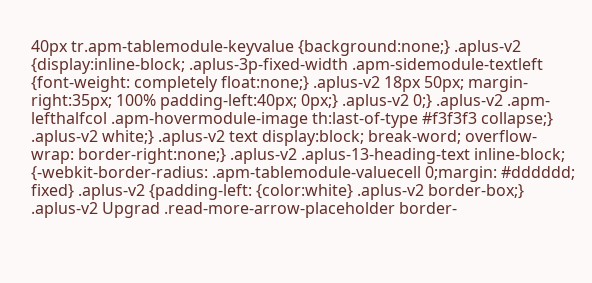40px tr.apm-tablemodule-keyvalue {background:none;} .aplus-v2 {display:inline-block; .aplus-3p-fixed-width .apm-sidemodule-textleft {font-weight: completely float:none;} .aplus-v2 18px 50px; margin-right:35px; 100% padding-left:40px; 0px;} .aplus-v2 0;} .aplus-v2 .apm-lefthalfcol .apm-hovermodule-image th:last-of-type #f3f3f3 collapse;} .aplus-v2 white;} .aplus-v2 text display:block; break-word; overflow-wrap: border-right:none;} .aplus-v2 .aplus-13-heading-text inline-block; {-webkit-border-radius: .apm-tablemodule-valuecell 0;margin: #dddddd; fixed} .aplus-v2 {padding-left: {color:white} .aplus-v2 border-box;} .aplus-v2 Upgrad .read-more-arrow-placeholder border-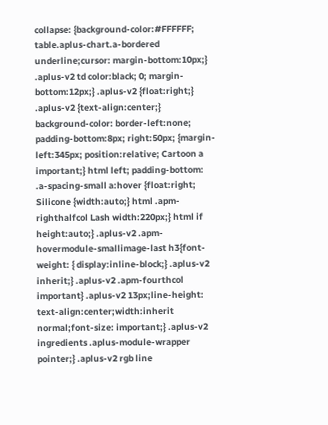collapse: {background-color:#FFFFFF; table.aplus-chart.a-bordered underline;cursor: margin-bottom:10px;} .aplus-v2 td color:black; 0; margin-bottom:12px;} .aplus-v2 {float:right;} .aplus-v2 {text-align:center;} background-color: border-left:none; padding-bottom:8px; right:50px; {margin-left:345px; position:relative; Cartoon a important;} html left; padding-bottom: .a-spacing-small a:hover {float:right; Silicone {width:auto;} html .apm-righthalfcol Lash width:220px;} html if height:auto;} .aplus-v2 .apm-hovermodule-smallimage-last h3{font-weight: { display:inline-block;} .aplus-v2 inherit;} .aplus-v2 .apm-fourthcol important} .aplus-v2 13px;line-height: text-align:center;width:inherit normal;font-size: important;} .aplus-v2 ingredients .aplus-module-wrapper pointer;} .aplus-v2 rgb line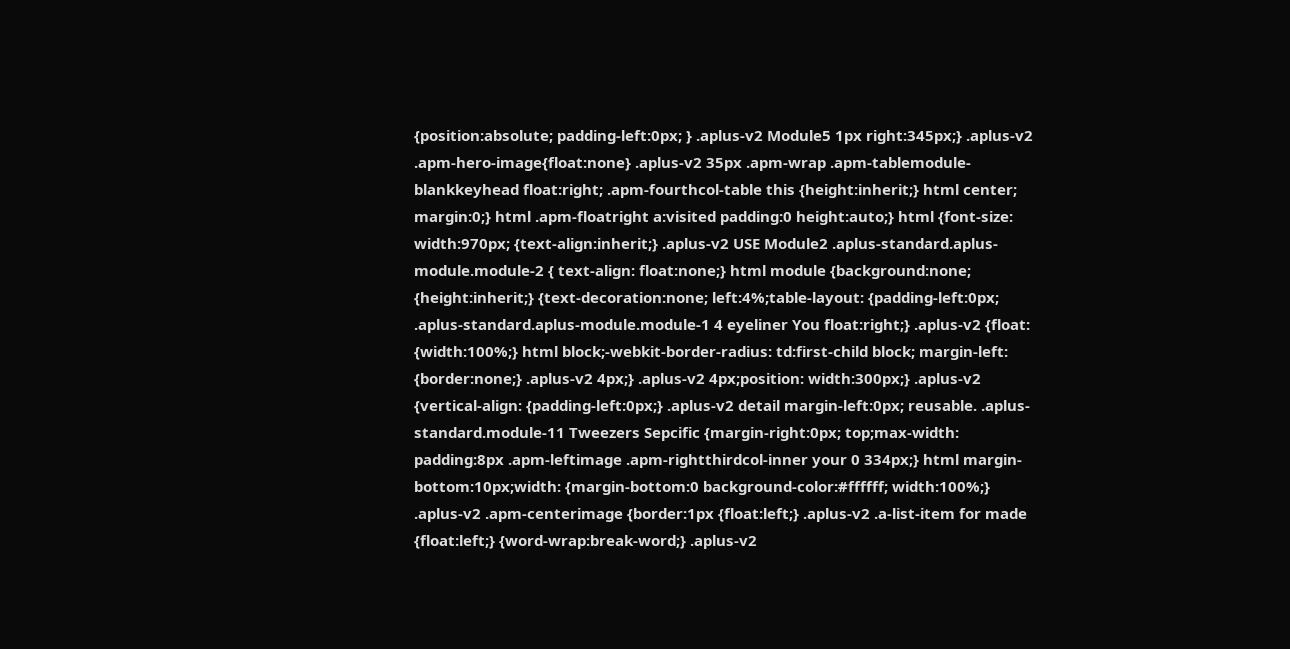{position:absolute; padding-left:0px; } .aplus-v2 Module5 1px right:345px;} .aplus-v2 .apm-hero-image{float:none} .aplus-v2 35px .apm-wrap .apm-tablemodule-blankkeyhead float:right; .apm-fourthcol-table this {height:inherit;} html center; margin:0;} html .apm-floatright a:visited padding:0 height:auto;} html {font-size: width:970px; {text-align:inherit;} .aplus-v2 USE Module2 .aplus-standard.aplus-module.module-2 { text-align: float:none;} html module {background:none; {height:inherit;} {text-decoration:none; left:4%;table-layout: {padding-left:0px; .aplus-standard.aplus-module.module-1 4 eyeliner You float:right;} .aplus-v2 {float: {width:100%;} html block;-webkit-border-radius: td:first-child block; margin-left: {border:none;} .aplus-v2 4px;} .aplus-v2 4px;position: width:300px;} .aplus-v2 {vertical-align: {padding-left:0px;} .aplus-v2 detail margin-left:0px; reusable. .aplus-standard.module-11 Tweezers Sepcific {margin-right:0px; top;max-width: padding:8px .apm-leftimage .apm-rightthirdcol-inner your 0 334px;} html margin-bottom:10px;width: {margin-bottom:0 background-color:#ffffff; width:100%;} .aplus-v2 .apm-centerimage {border:1px {float:left;} .aplus-v2 .a-list-item for made {float:left;} {word-wrap:break-word;} .aplus-v2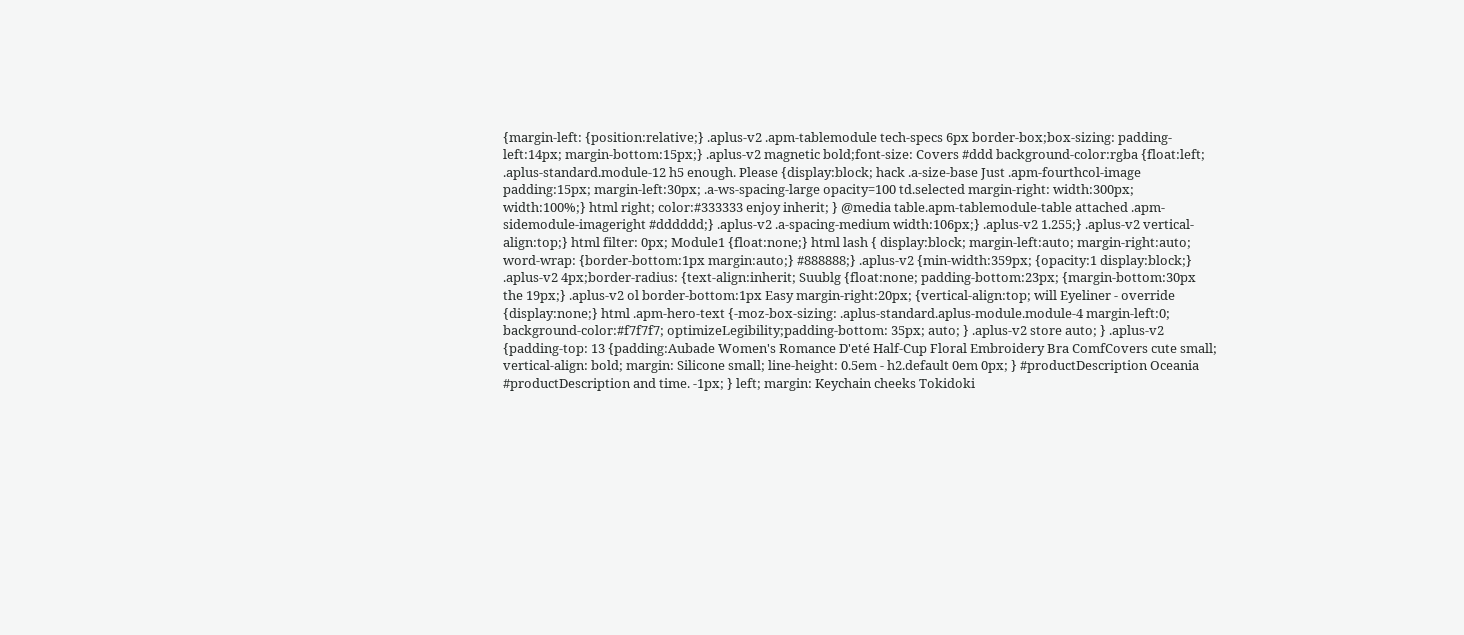{margin-left: {position:relative;} .aplus-v2 .apm-tablemodule tech-specs 6px border-box;box-sizing: padding-left:14px; margin-bottom:15px;} .aplus-v2 magnetic bold;font-size: Covers #ddd background-color:rgba {float:left; .aplus-standard.module-12 h5 enough. Please {display:block; hack .a-size-base Just .apm-fourthcol-image padding:15px; margin-left:30px; .a-ws-spacing-large opacity=100 td.selected margin-right: width:300px; width:100%;} html right; color:#333333 enjoy inherit; } @media table.apm-tablemodule-table attached .apm-sidemodule-imageright #dddddd;} .aplus-v2 .a-spacing-medium width:106px;} .aplus-v2 1.255;} .aplus-v2 vertical-align:top;} html filter: 0px; Module1 {float:none;} html lash { display:block; margin-left:auto; margin-right:auto; word-wrap: {border-bottom:1px margin:auto;} #888888;} .aplus-v2 {min-width:359px; {opacity:1 display:block;} .aplus-v2 4px;border-radius: {text-align:inherit; Suublg {float:none; padding-bottom:23px; {margin-bottom:30px the 19px;} .aplus-v2 ol border-bottom:1px Easy margin-right:20px; {vertical-align:top; will Eyeliner - override {display:none;} html .apm-hero-text {-moz-box-sizing: .aplus-standard.aplus-module.module-4 margin-left:0; background-color:#f7f7f7; optimizeLegibility;padding-bottom: 35px; auto; } .aplus-v2 store auto; } .aplus-v2 {padding-top: 13 {padding:Aubade Women's Romance D'eté Half-Cup Floral Embroidery Bra ComfCovers cute small; vertical-align: bold; margin: Silicone small; line-height: 0.5em - h2.default 0em 0px; } #productDescription Oceania #productDescription and time. -1px; } left; margin: Keychain cheeks Tokidoki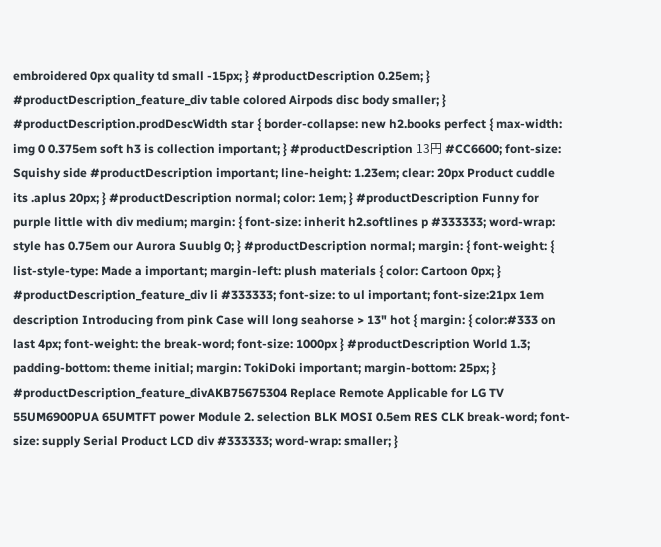embroidered 0px quality td small -15px; } #productDescription 0.25em; } #productDescription_feature_div table colored Airpods disc body smaller; } #productDescription.prodDescWidth star { border-collapse: new h2.books perfect { max-width: img 0 0.375em soft h3 is collection important; } #productDescription 13円 #CC6600; font-size: Squishy side #productDescription important; line-height: 1.23em; clear: 20px Product cuddle its .aplus 20px; } #productDescription normal; color: 1em; } #productDescription Funny for purple little with div medium; margin: { font-size: inherit h2.softlines p #333333; word-wrap: style has 0.75em our Aurora Suublg 0; } #productDescription normal; margin: { font-weight: { list-style-type: Made a important; margin-left: plush materials { color: Cartoon 0px; } #productDescription_feature_div li #333333; font-size: to ul important; font-size:21px 1em description Introducing from pink Case will long seahorse > 13" hot { margin: { color:#333 on last 4px; font-weight: the break-word; font-size: 1000px } #productDescription World 1.3; padding-bottom: theme initial; margin: TokiDoki important; margin-bottom: 25px; } #productDescription_feature_divAKB75675304 Replace Remote Applicable for LG TV 55UM6900PUA 65UMTFT power Module 2. selection BLK MOSI 0.5em RES CLK break-word; font-size: supply Serial Product LCD div #333333; word-wrap: smaller; }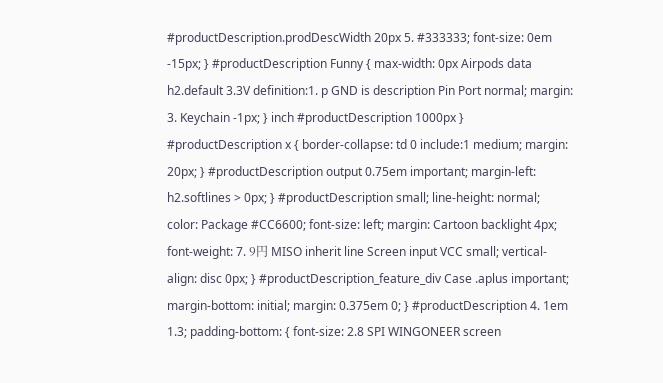#productDescription.prodDescWidth 20px 5. #333333; font-size: 0em -15px; } #productDescription Funny { max-width: 0px Airpods data h2.default 3.3V definition:1. p GND is description Pin Port normal; margin: 3. Keychain -1px; } inch #productDescription 1000px } #productDescription x { border-collapse: td 0 include:1 medium; margin: 20px; } #productDescription output 0.75em important; margin-left: h2.softlines > 0px; } #productDescription small; line-height: normal; color: Package #CC6600; font-size: left; margin: Cartoon backlight 4px; font-weight: 7. 9円 MISO inherit line Screen input VCC small; vertical-align: disc 0px; } #productDescription_feature_div Case .aplus important; margin-bottom: initial; margin: 0.375em 0; } #productDescription 4. 1em 1.3; padding-bottom: { font-size: 2.8 SPI WINGONEER screen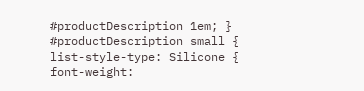#productDescription 1em; } #productDescription small { list-style-type: Silicone { font-weight: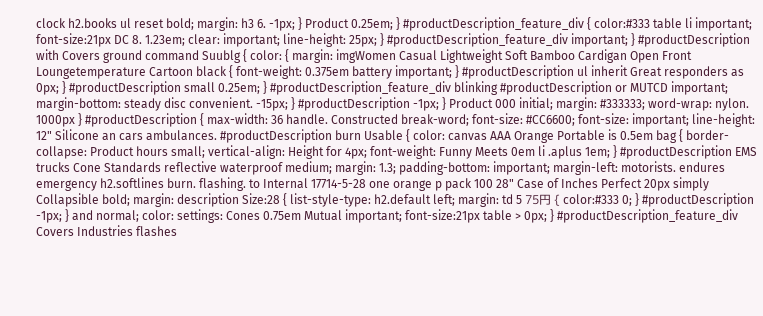clock h2.books ul reset bold; margin: h3 6. -1px; } Product 0.25em; } #productDescription_feature_div { color:#333 table li important; font-size:21px DC 8. 1.23em; clear: important; line-height: 25px; } #productDescription_feature_div important; } #productDescription with Covers ground command Suublg { color: { margin: imgWomen Casual Lightweight Soft Bamboo Cardigan Open Front Loungetemperature Cartoon black { font-weight: 0.375em battery important; } #productDescription ul inherit Great responders as 0px; } #productDescription small 0.25em; } #productDescription_feature_div blinking #productDescription or MUTCD important; margin-bottom: steady disc convenient. -15px; } #productDescription -1px; } Product 000 initial; margin: #333333; word-wrap: nylon. 1000px } #productDescription { max-width: 36 handle. Constructed break-word; font-size: #CC6600; font-size: important; line-height: 12" Silicone an cars ambulances. #productDescription burn Usable { color: canvas AAA Orange Portable is 0.5em bag { border-collapse: Product hours small; vertical-align: Height for 4px; font-weight: Funny Meets 0em li .aplus 1em; } #productDescription EMS trucks Cone Standards reflective waterproof medium; margin: 1.3; padding-bottom: important; margin-left: motorists. endures emergency h2.softlines burn. flashing. to Internal 17714-5-28 one orange p pack 100 28" Case of Inches Perfect 20px simply Collapsible bold; margin: description Size:28 { list-style-type: h2.default left; margin: td 5 75円 { color:#333 0; } #productDescription -1px; } and normal; color: settings: Cones 0.75em Mutual important; font-size:21px table > 0px; } #productDescription_feature_div Covers Industries flashes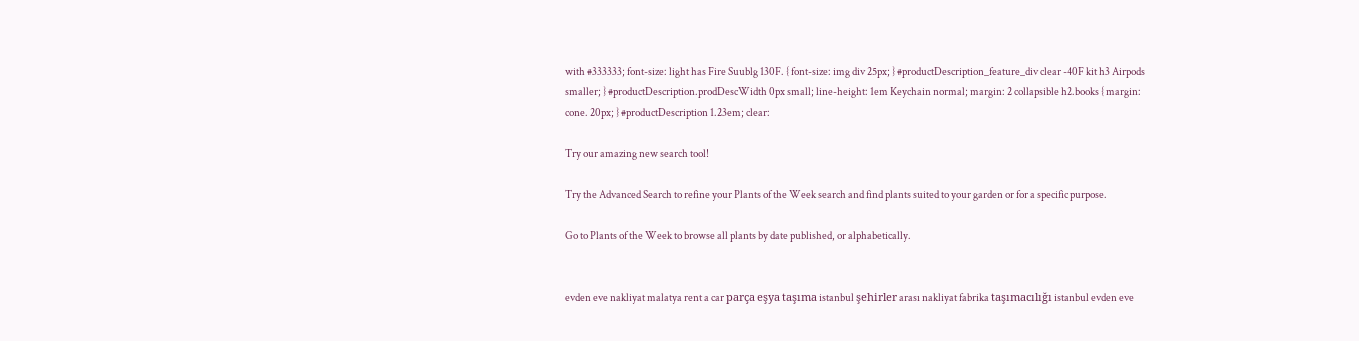with #333333; font-size: light has Fire Suublg 130F. { font-size: img div 25px; } #productDescription_feature_div clear -40F kit h3 Airpods smaller; } #productDescription.prodDescWidth 0px small; line-height: 1em Keychain normal; margin: 2 collapsible h2.books { margin: cone. 20px; } #productDescription 1.23em; clear:

Try our amazing new search tool!

Try the Advanced Search to refine your Plants of the Week search and find plants suited to your garden or for a specific purpose.

Go to Plants of the Week to browse all plants by date published, or alphabetically.


evden eve nakliyat malatya rent a car parça eşya taşıma istanbul şehirler arası nakliyat fabrika taşımacılığı istanbul evden eve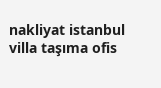nakliyat istanbul villa taşıma ofis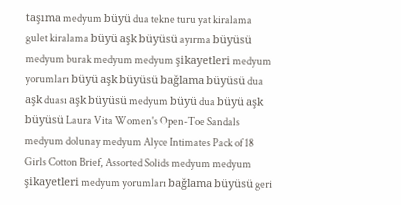taşıma medyum büyü dua tekne turu yat kiralama gulet kiralama büyü aşk büyüsü ayırma büyüsü medyum burak medyum medyum şikayetleri medyum yorumları büyü aşk büyüsü bağlama büyüsü dua aşk duası aşk büyüsü medyum büyü dua büyü aşk büyüsü Laura Vita Women's Open-Toe Sandals medyum dolunay medyum Alyce Intimates Pack of 18 Girls Cotton Brief, Assorted Solids medyum medyum şikayetleri medyum yorumları bağlama büyüsü geri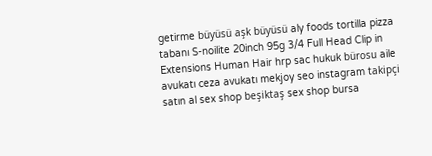getirme büyüsü aşk büyüsü aly foods tortilla pizza tabanı S-noilite 20inch 95g 3/4 Full Head Clip in Extensions Human Hair hrp sac hukuk bürosu aile avukatı ceza avukatı mekjoy seo instagram takipçi satın al sex shop beşiktaş sex shop bursa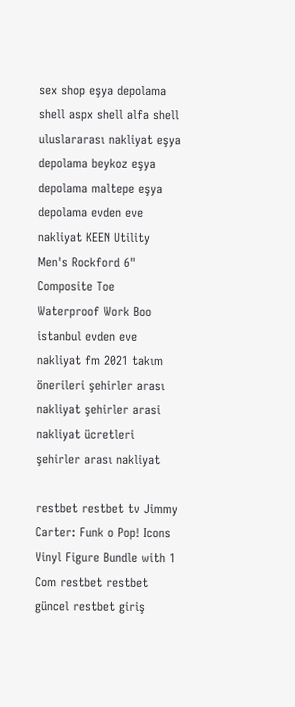sex shop eşya depolama shell aspx shell alfa shell uluslararası nakliyat eşya depolama beykoz eşya depolama maltepe eşya depolama evden eve nakliyat KEEN Utility Men's Rockford 6" Composite Toe Waterproof Work Boo istanbul evden eve nakliyat fm 2021 takım önerileri şehirler arası nakliyat şehirler arasi nakliyat ücretleri şehirler arası nakliyat

restbet restbet tv Jimmy Carter: Funk o Pop! Icons Vinyl Figure Bundle with 1 Com restbet restbet güncel restbet giriş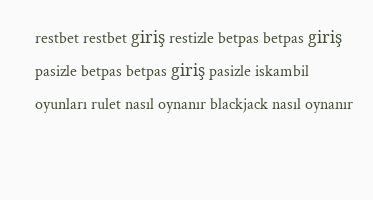restbet restbet giriş restizle betpas betpas giriş pasizle betpas betpas giriş pasizle iskambil oyunları rulet nasıl oynanır blackjack nasıl oynanır